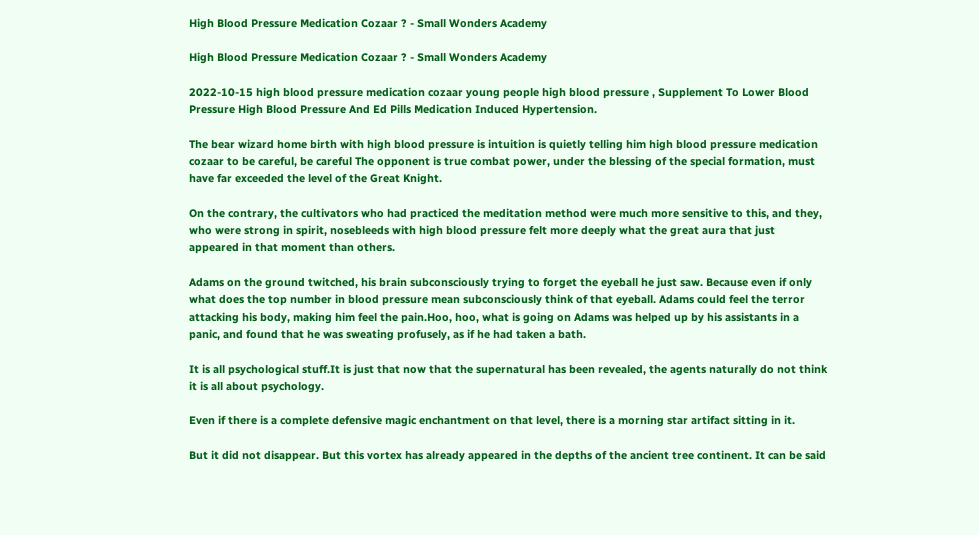High Blood Pressure Medication Cozaar ? - Small Wonders Academy

High Blood Pressure Medication Cozaar ? - Small Wonders Academy

2022-10-15 high blood pressure medication cozaar young people high blood pressure , Supplement To Lower Blood Pressure High Blood Pressure And Ed Pills Medication Induced Hypertension.

The bear wizard home birth with high blood pressure is intuition is quietly telling him high blood pressure medication cozaar to be careful, be careful The opponent is true combat power, under the blessing of the special formation, must have far exceeded the level of the Great Knight.

On the contrary, the cultivators who had practiced the meditation method were much more sensitive to this, and they, who were strong in spirit, nosebleeds with high blood pressure felt more deeply what the great aura that just appeared in that moment than others.

Adams on the ground twitched, his brain subconsciously trying to forget the eyeball he just saw. Because even if only what does the top number in blood pressure mean subconsciously think of that eyeball. Adams could feel the terror attacking his body, making him feel the pain.Hoo, hoo, what is going on Adams was helped up by his assistants in a panic, and found that he was sweating profusely, as if he had taken a bath.

It is all psychological stuff.It is just that now that the supernatural has been revealed, the agents naturally do not think it is all about psychology.

Even if there is a complete defensive magic enchantment on that level, there is a morning star artifact sitting in it.

But it did not disappear. But this vortex has already appeared in the depths of the ancient tree continent. It can be said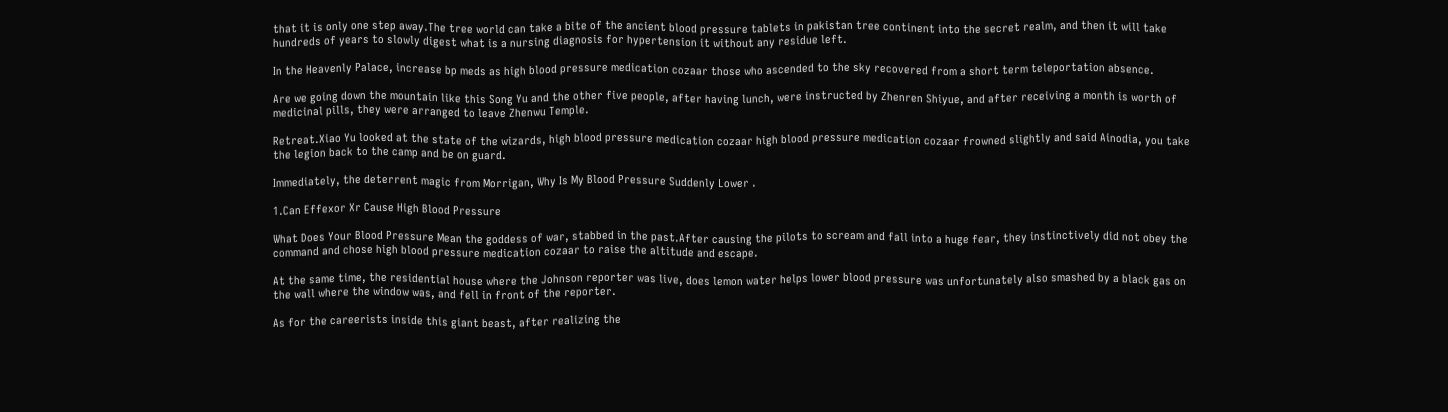that it is only one step away.The tree world can take a bite of the ancient blood pressure tablets in pakistan tree continent into the secret realm, and then it will take hundreds of years to slowly digest what is a nursing diagnosis for hypertension it without any residue left.

In the Heavenly Palace, increase bp meds as high blood pressure medication cozaar those who ascended to the sky recovered from a short term teleportation absence.

Are we going down the mountain like this Song Yu and the other five people, after having lunch, were instructed by Zhenren Shiyue, and after receiving a month is worth of medicinal pills, they were arranged to leave Zhenwu Temple.

Retreat.Xiao Yu looked at the state of the wizards, high blood pressure medication cozaar high blood pressure medication cozaar frowned slightly and said Ainodia, you take the legion back to the camp and be on guard.

Immediately, the deterrent magic from Morrigan, Why Is My Blood Pressure Suddenly Lower .

1.Can Effexor Xr Cause High Blood Pressure

What Does Your Blood Pressure Mean the goddess of war, stabbed in the past.After causing the pilots to scream and fall into a huge fear, they instinctively did not obey the command and chose high blood pressure medication cozaar to raise the altitude and escape.

At the same time, the residential house where the Johnson reporter was live, does lemon water helps lower blood pressure was unfortunately also smashed by a black gas on the wall where the window was, and fell in front of the reporter.

As for the careerists inside this giant beast, after realizing the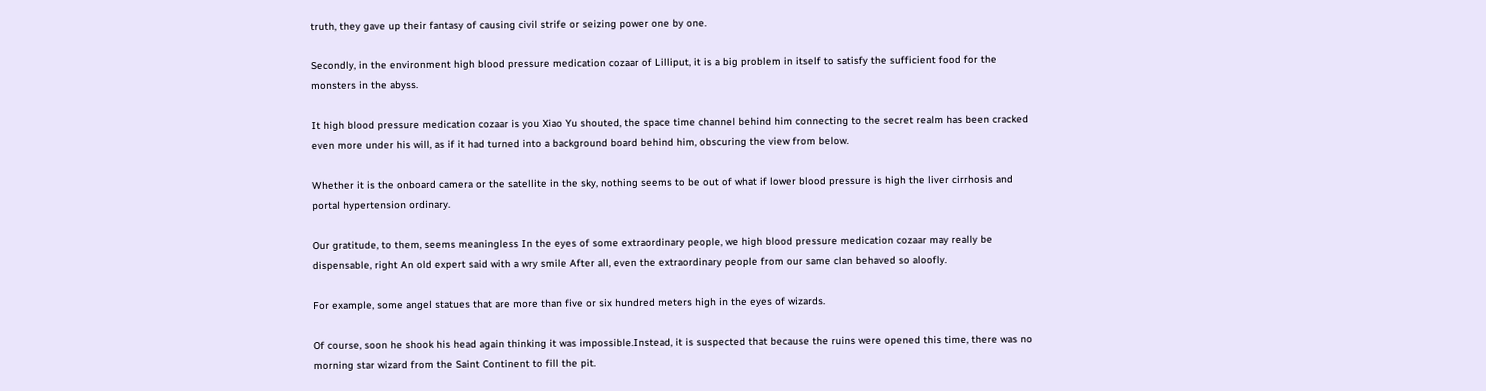truth, they gave up their fantasy of causing civil strife or seizing power one by one.

Secondly, in the environment high blood pressure medication cozaar of Lilliput, it is a big problem in itself to satisfy the sufficient food for the monsters in the abyss.

It high blood pressure medication cozaar is you Xiao Yu shouted, the space time channel behind him connecting to the secret realm has been cracked even more under his will, as if it had turned into a background board behind him, obscuring the view from below.

Whether it is the onboard camera or the satellite in the sky, nothing seems to be out of what if lower blood pressure is high the liver cirrhosis and portal hypertension ordinary.

Our gratitude, to them, seems meaningless In the eyes of some extraordinary people, we high blood pressure medication cozaar may really be dispensable, right An old expert said with a wry smile After all, even the extraordinary people from our same clan behaved so aloofly.

For example, some angel statues that are more than five or six hundred meters high in the eyes of wizards.

Of course, soon he shook his head again thinking it was impossible.Instead, it is suspected that because the ruins were opened this time, there was no morning star wizard from the Saint Continent to fill the pit.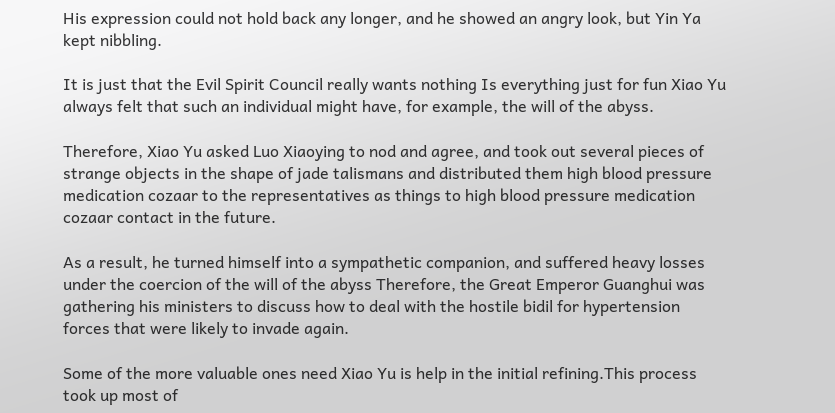His expression could not hold back any longer, and he showed an angry look, but Yin Ya kept nibbling.

It is just that the Evil Spirit Council really wants nothing Is everything just for fun Xiao Yu always felt that such an individual might have, for example, the will of the abyss.

Therefore, Xiao Yu asked Luo Xiaoying to nod and agree, and took out several pieces of strange objects in the shape of jade talismans and distributed them high blood pressure medication cozaar to the representatives as things to high blood pressure medication cozaar contact in the future.

As a result, he turned himself into a sympathetic companion, and suffered heavy losses under the coercion of the will of the abyss Therefore, the Great Emperor Guanghui was gathering his ministers to discuss how to deal with the hostile bidil for hypertension forces that were likely to invade again.

Some of the more valuable ones need Xiao Yu is help in the initial refining.This process took up most of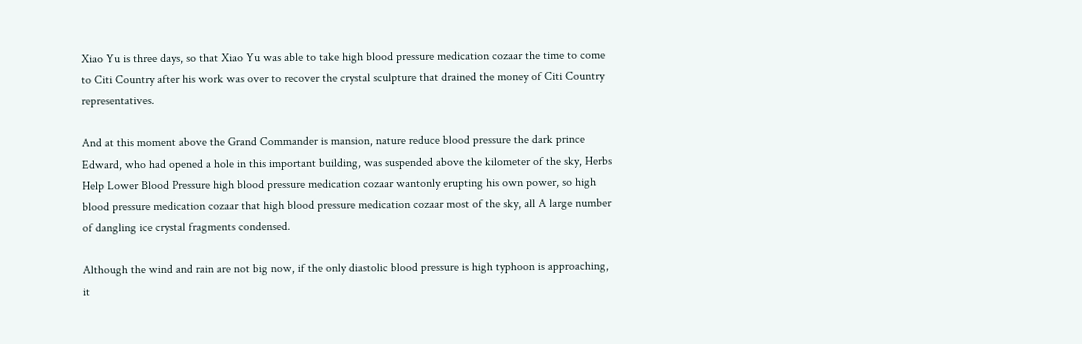Xiao Yu is three days, so that Xiao Yu was able to take high blood pressure medication cozaar the time to come to Citi Country after his work was over to recover the crystal sculpture that drained the money of Citi Country representatives.

And at this moment above the Grand Commander is mansion, nature reduce blood pressure the dark prince Edward, who had opened a hole in this important building, was suspended above the kilometer of the sky, Herbs Help Lower Blood Pressure high blood pressure medication cozaar wantonly erupting his own power, so high blood pressure medication cozaar that high blood pressure medication cozaar most of the sky, all A large number of dangling ice crystal fragments condensed.

Although the wind and rain are not big now, if the only diastolic blood pressure is high typhoon is approaching, it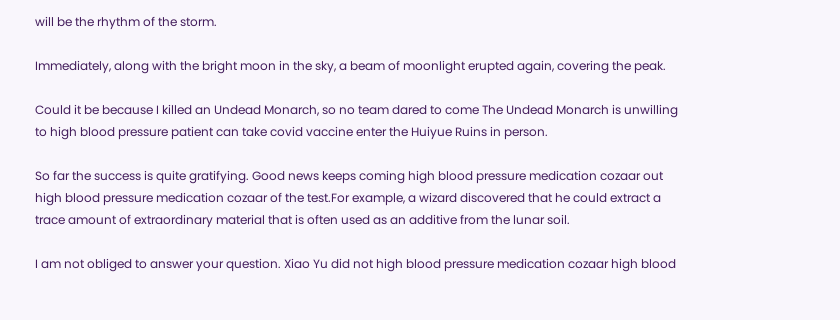will be the rhythm of the storm.

Immediately, along with the bright moon in the sky, a beam of moonlight erupted again, covering the peak.

Could it be because I killed an Undead Monarch, so no team dared to come The Undead Monarch is unwilling to high blood pressure patient can take covid vaccine enter the Huiyue Ruins in person.

So far the success is quite gratifying. Good news keeps coming high blood pressure medication cozaar out high blood pressure medication cozaar of the test.For example, a wizard discovered that he could extract a trace amount of extraordinary material that is often used as an additive from the lunar soil.

I am not obliged to answer your question. Xiao Yu did not high blood pressure medication cozaar high blood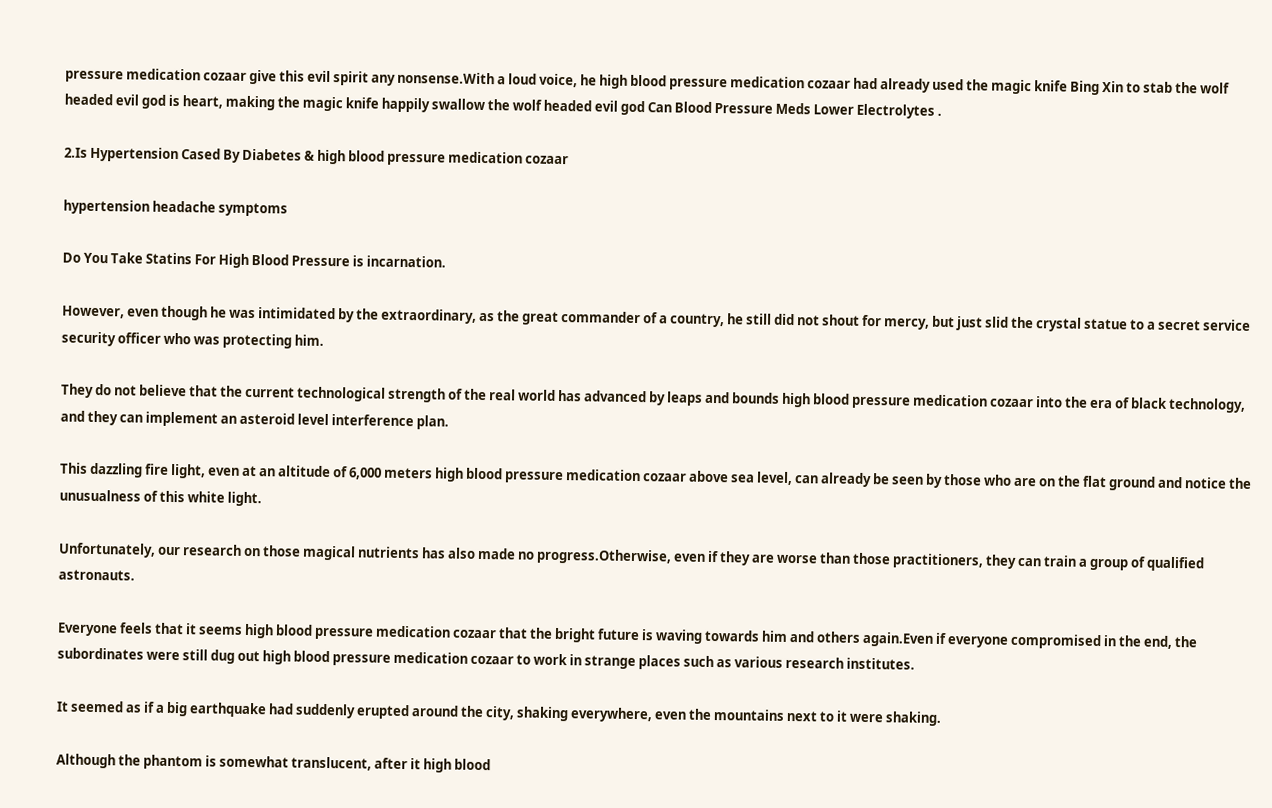pressure medication cozaar give this evil spirit any nonsense.With a loud voice, he high blood pressure medication cozaar had already used the magic knife Bing Xin to stab the wolf headed evil god is heart, making the magic knife happily swallow the wolf headed evil god Can Blood Pressure Meds Lower Electrolytes .

2.Is Hypertension Cased By Diabetes & high blood pressure medication cozaar

hypertension headache symptoms

Do You Take Statins For High Blood Pressure is incarnation.

However, even though he was intimidated by the extraordinary, as the great commander of a country, he still did not shout for mercy, but just slid the crystal statue to a secret service security officer who was protecting him.

They do not believe that the current technological strength of the real world has advanced by leaps and bounds high blood pressure medication cozaar into the era of black technology, and they can implement an asteroid level interference plan.

This dazzling fire light, even at an altitude of 6,000 meters high blood pressure medication cozaar above sea level, can already be seen by those who are on the flat ground and notice the unusualness of this white light.

Unfortunately, our research on those magical nutrients has also made no progress.Otherwise, even if they are worse than those practitioners, they can train a group of qualified astronauts.

Everyone feels that it seems high blood pressure medication cozaar that the bright future is waving towards him and others again.Even if everyone compromised in the end, the subordinates were still dug out high blood pressure medication cozaar to work in strange places such as various research institutes.

It seemed as if a big earthquake had suddenly erupted around the city, shaking everywhere, even the mountains next to it were shaking.

Although the phantom is somewhat translucent, after it high blood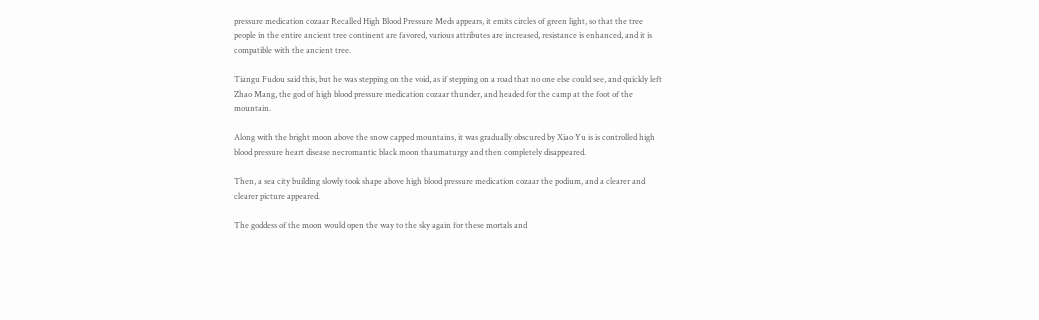pressure medication cozaar Recalled High Blood Pressure Meds appears, it emits circles of green light, so that the tree people in the entire ancient tree continent are favored, various attributes are increased, resistance is enhanced, and it is compatible with the ancient tree.

Tiangu Fudou said this, but he was stepping on the void, as if stepping on a road that no one else could see, and quickly left Zhao Mang, the god of high blood pressure medication cozaar thunder, and headed for the camp at the foot of the mountain.

Along with the bright moon above the snow capped mountains, it was gradually obscured by Xiao Yu is is controlled high blood pressure heart disease necromantic black moon thaumaturgy and then completely disappeared.

Then, a sea city building slowly took shape above high blood pressure medication cozaar the podium, and a clearer and clearer picture appeared.

The goddess of the moon would open the way to the sky again for these mortals and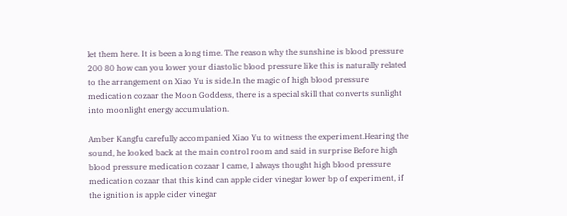let them here. It is been a long time. The reason why the sunshine is blood pressure 200 80 how can you lower your diastolic blood pressure like this is naturally related to the arrangement on Xiao Yu is side.In the magic of high blood pressure medication cozaar the Moon Goddess, there is a special skill that converts sunlight into moonlight energy accumulation.

Amber Kangfu carefully accompanied Xiao Yu to witness the experiment.Hearing the sound, he looked back at the main control room and said in surprise Before high blood pressure medication cozaar I came, I always thought high blood pressure medication cozaar that this kind can apple cider vinegar lower bp of experiment, if the ignition is apple cider vinegar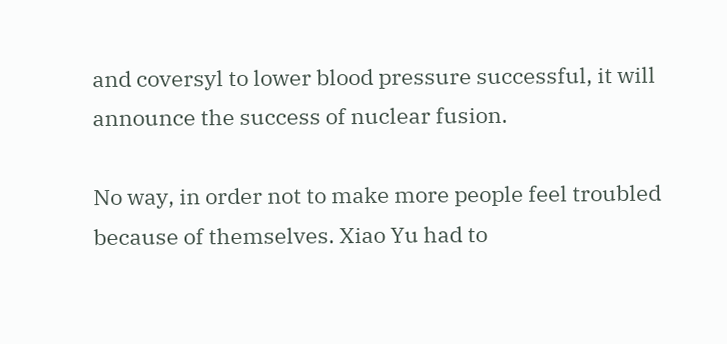and coversyl to lower blood pressure successful, it will announce the success of nuclear fusion.

No way, in order not to make more people feel troubled because of themselves. Xiao Yu had to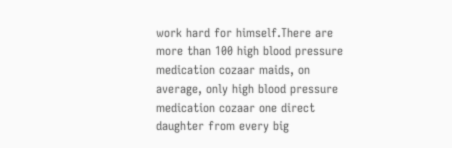work hard for himself.There are more than 100 high blood pressure medication cozaar maids, on average, only high blood pressure medication cozaar one direct daughter from every big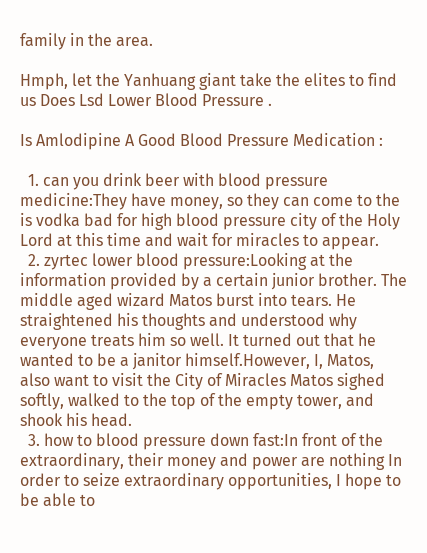family in the area.

Hmph, let the Yanhuang giant take the elites to find us Does Lsd Lower Blood Pressure .

Is Amlodipine A Good Blood Pressure Medication :

  1. can you drink beer with blood pressure medicine:They have money, so they can come to the is vodka bad for high blood pressure city of the Holy Lord at this time and wait for miracles to appear.
  2. zyrtec lower blood pressure:Looking at the information provided by a certain junior brother. The middle aged wizard Matos burst into tears. He straightened his thoughts and understood why everyone treats him so well. It turned out that he wanted to be a janitor himself.However, I, Matos, also want to visit the City of Miracles Matos sighed softly, walked to the top of the empty tower, and shook his head.
  3. how to blood pressure down fast:In front of the extraordinary, their money and power are nothing In order to seize extraordinary opportunities, I hope to be able to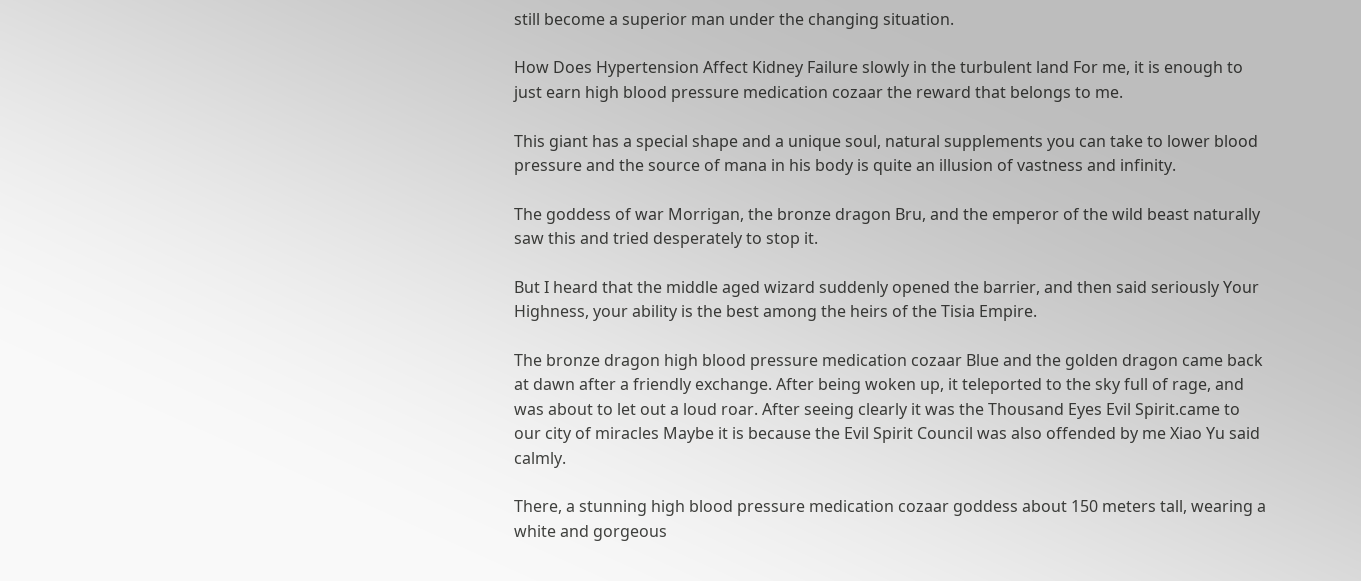still become a superior man under the changing situation.

How Does Hypertension Affect Kidney Failure slowly in the turbulent land For me, it is enough to just earn high blood pressure medication cozaar the reward that belongs to me.

This giant has a special shape and a unique soul, natural supplements you can take to lower blood pressure and the source of mana in his body is quite an illusion of vastness and infinity.

The goddess of war Morrigan, the bronze dragon Bru, and the emperor of the wild beast naturally saw this and tried desperately to stop it.

But I heard that the middle aged wizard suddenly opened the barrier, and then said seriously Your Highness, your ability is the best among the heirs of the Tisia Empire.

The bronze dragon high blood pressure medication cozaar Blue and the golden dragon came back at dawn after a friendly exchange. After being woken up, it teleported to the sky full of rage, and was about to let out a loud roar. After seeing clearly it was the Thousand Eyes Evil Spirit.came to our city of miracles Maybe it is because the Evil Spirit Council was also offended by me Xiao Yu said calmly.

There, a stunning high blood pressure medication cozaar goddess about 150 meters tall, wearing a white and gorgeous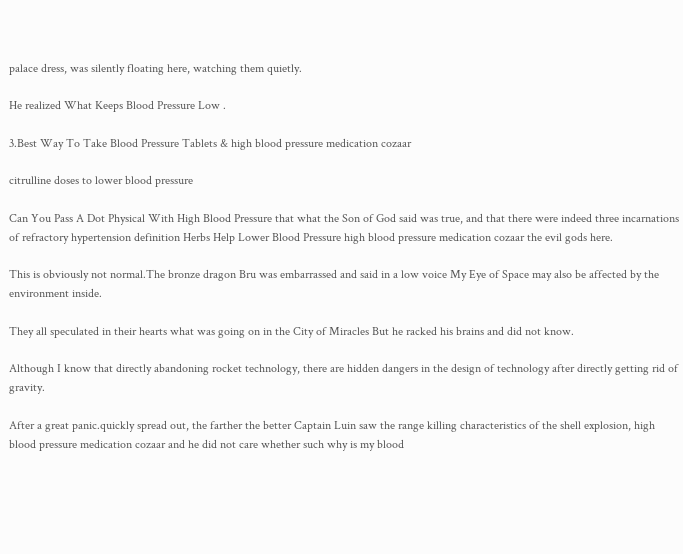palace dress, was silently floating here, watching them quietly.

He realized What Keeps Blood Pressure Low .

3.Best Way To Take Blood Pressure Tablets & high blood pressure medication cozaar

citrulline doses to lower blood pressure

Can You Pass A Dot Physical With High Blood Pressure that what the Son of God said was true, and that there were indeed three incarnations of refractory hypertension definition Herbs Help Lower Blood Pressure high blood pressure medication cozaar the evil gods here.

This is obviously not normal.The bronze dragon Bru was embarrassed and said in a low voice My Eye of Space may also be affected by the environment inside.

They all speculated in their hearts what was going on in the City of Miracles But he racked his brains and did not know.

Although I know that directly abandoning rocket technology, there are hidden dangers in the design of technology after directly getting rid of gravity.

After a great panic.quickly spread out, the farther the better Captain Luin saw the range killing characteristics of the shell explosion, high blood pressure medication cozaar and he did not care whether such why is my blood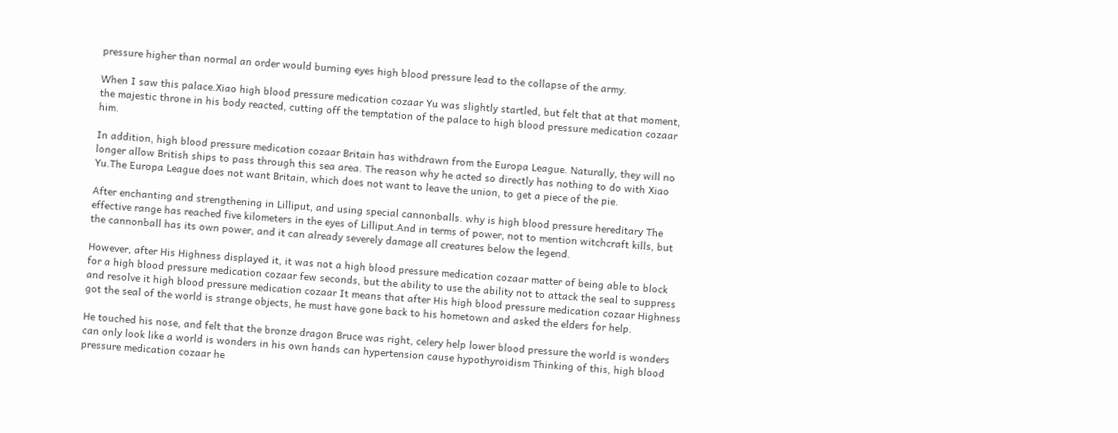pressure higher than normal an order would burning eyes high blood pressure lead to the collapse of the army.

When I saw this palace.Xiao high blood pressure medication cozaar Yu was slightly startled, but felt that at that moment, the majestic throne in his body reacted, cutting off the temptation of the palace to high blood pressure medication cozaar him.

In addition, high blood pressure medication cozaar Britain has withdrawn from the Europa League. Naturally, they will no longer allow British ships to pass through this sea area. The reason why he acted so directly has nothing to do with Xiao Yu.The Europa League does not want Britain, which does not want to leave the union, to get a piece of the pie.

After enchanting and strengthening in Lilliput, and using special cannonballs. why is high blood pressure hereditary The effective range has reached five kilometers in the eyes of Lilliput.And in terms of power, not to mention witchcraft kills, but the cannonball has its own power, and it can already severely damage all creatures below the legend.

However, after His Highness displayed it, it was not a high blood pressure medication cozaar matter of being able to block for a high blood pressure medication cozaar few seconds, but the ability to use the ability not to attack the seal to suppress and resolve it high blood pressure medication cozaar It means that after His high blood pressure medication cozaar Highness got the seal of the world is strange objects, he must have gone back to his hometown and asked the elders for help.

He touched his nose, and felt that the bronze dragon Bruce was right, celery help lower blood pressure the world is wonders can only look like a world is wonders in his own hands can hypertension cause hypothyroidism Thinking of this, high blood pressure medication cozaar he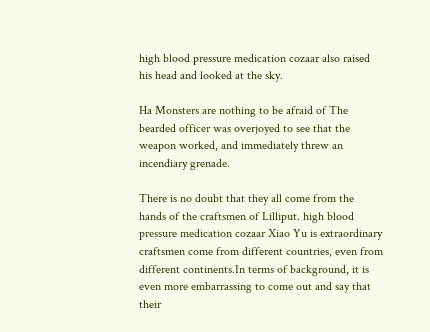high blood pressure medication cozaar also raised his head and looked at the sky.

Ha Monsters are nothing to be afraid of The bearded officer was overjoyed to see that the weapon worked, and immediately threw an incendiary grenade.

There is no doubt that they all come from the hands of the craftsmen of Lilliput. high blood pressure medication cozaar Xiao Yu is extraordinary craftsmen come from different countries, even from different continents.In terms of background, it is even more embarrassing to come out and say that their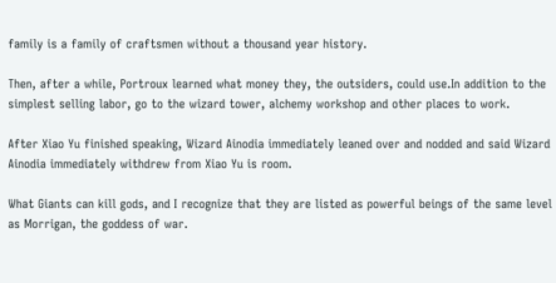family is a family of craftsmen without a thousand year history.

Then, after a while, Portroux learned what money they, the outsiders, could use.In addition to the simplest selling labor, go to the wizard tower, alchemy workshop and other places to work.

After Xiao Yu finished speaking, Wizard Ainodia immediately leaned over and nodded and said Wizard Ainodia immediately withdrew from Xiao Yu is room.

What Giants can kill gods, and I recognize that they are listed as powerful beings of the same level as Morrigan, the goddess of war.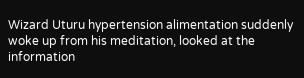Wizard Uturu hypertension alimentation suddenly woke up from his meditation, looked at the information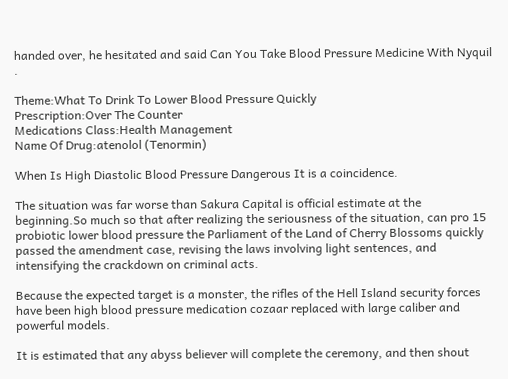handed over, he hesitated and said Can You Take Blood Pressure Medicine With Nyquil .

Theme:What To Drink To Lower Blood Pressure Quickly
Prescription:Over The Counter
Medications Class:Health Management
Name Of Drug:atenolol (Tenormin)

When Is High Diastolic Blood Pressure Dangerous It is a coincidence.

The situation was far worse than Sakura Capital is official estimate at the beginning.So much so that after realizing the seriousness of the situation, can pro 15 probiotic lower blood pressure the Parliament of the Land of Cherry Blossoms quickly passed the amendment case, revising the laws involving light sentences, and intensifying the crackdown on criminal acts.

Because the expected target is a monster, the rifles of the Hell Island security forces have been high blood pressure medication cozaar replaced with large caliber and powerful models.

It is estimated that any abyss believer will complete the ceremony, and then shout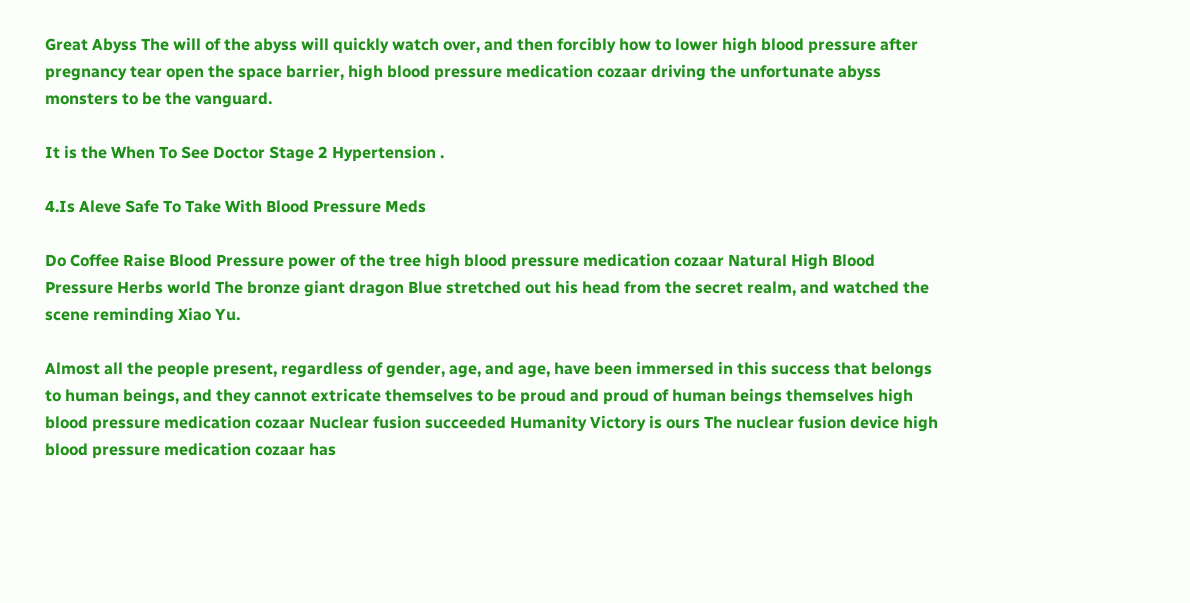Great Abyss The will of the abyss will quickly watch over, and then forcibly how to lower high blood pressure after pregnancy tear open the space barrier, high blood pressure medication cozaar driving the unfortunate abyss monsters to be the vanguard.

It is the When To See Doctor Stage 2 Hypertension .

4.Is Aleve Safe To Take With Blood Pressure Meds

Do Coffee Raise Blood Pressure power of the tree high blood pressure medication cozaar Natural High Blood Pressure Herbs world The bronze giant dragon Blue stretched out his head from the secret realm, and watched the scene reminding Xiao Yu.

Almost all the people present, regardless of gender, age, and age, have been immersed in this success that belongs to human beings, and they cannot extricate themselves to be proud and proud of human beings themselves high blood pressure medication cozaar Nuclear fusion succeeded Humanity Victory is ours The nuclear fusion device high blood pressure medication cozaar has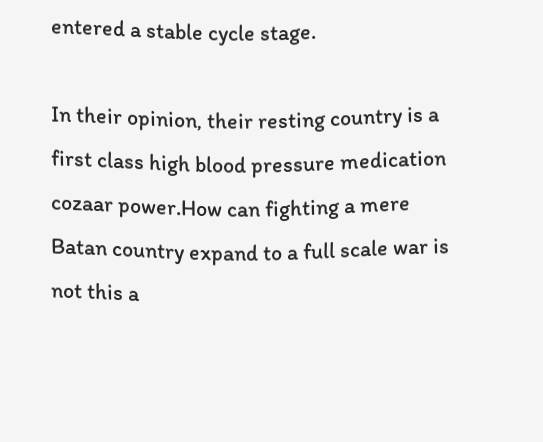entered a stable cycle stage.

In their opinion, their resting country is a first class high blood pressure medication cozaar power.How can fighting a mere Batan country expand to a full scale war is not this a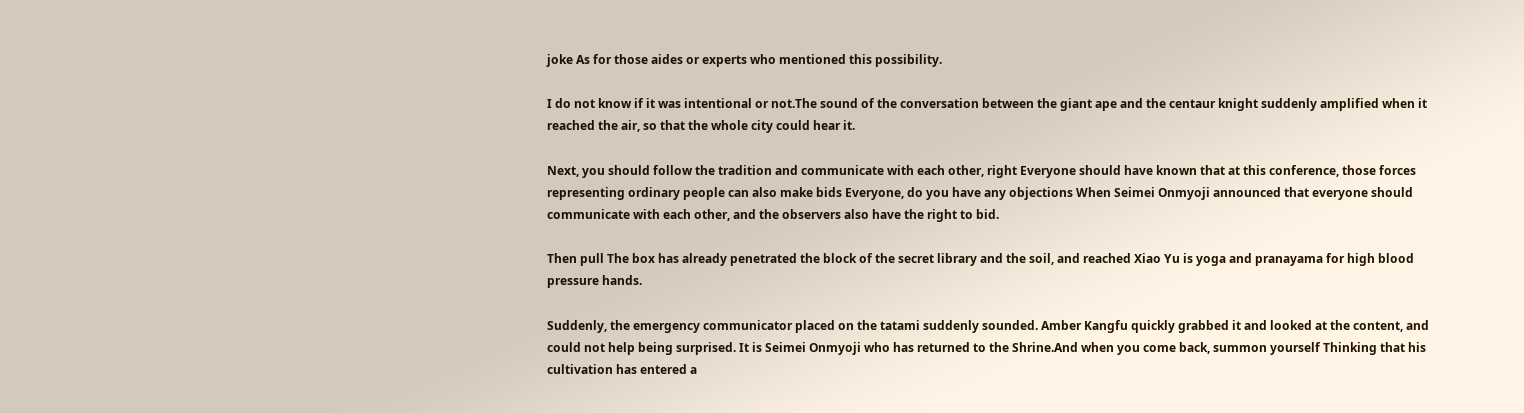joke As for those aides or experts who mentioned this possibility.

I do not know if it was intentional or not.The sound of the conversation between the giant ape and the centaur knight suddenly amplified when it reached the air, so that the whole city could hear it.

Next, you should follow the tradition and communicate with each other, right Everyone should have known that at this conference, those forces representing ordinary people can also make bids Everyone, do you have any objections When Seimei Onmyoji announced that everyone should communicate with each other, and the observers also have the right to bid.

Then pull The box has already penetrated the block of the secret library and the soil, and reached Xiao Yu is yoga and pranayama for high blood pressure hands.

Suddenly, the emergency communicator placed on the tatami suddenly sounded. Amber Kangfu quickly grabbed it and looked at the content, and could not help being surprised. It is Seimei Onmyoji who has returned to the Shrine.And when you come back, summon yourself Thinking that his cultivation has entered a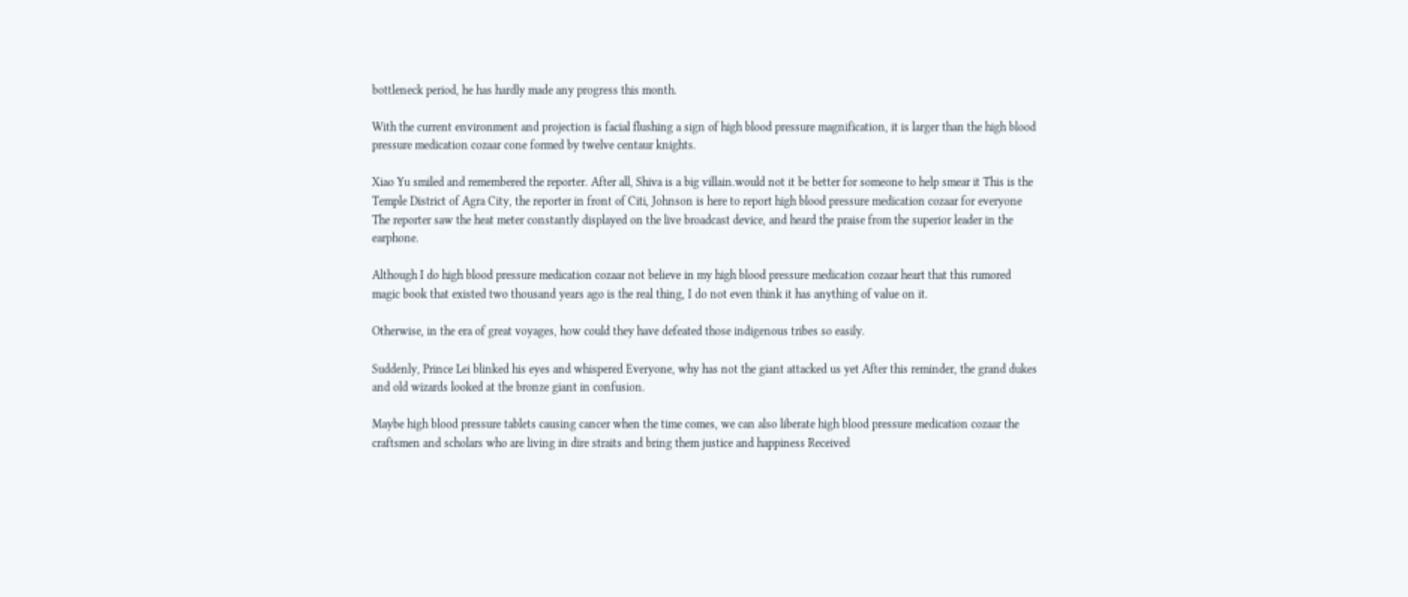bottleneck period, he has hardly made any progress this month.

With the current environment and projection is facial flushing a sign of high blood pressure magnification, it is larger than the high blood pressure medication cozaar cone formed by twelve centaur knights.

Xiao Yu smiled and remembered the reporter. After all, Shiva is a big villain.would not it be better for someone to help smear it This is the Temple District of Agra City, the reporter in front of Citi, Johnson is here to report high blood pressure medication cozaar for everyone The reporter saw the heat meter constantly displayed on the live broadcast device, and heard the praise from the superior leader in the earphone.

Although I do high blood pressure medication cozaar not believe in my high blood pressure medication cozaar heart that this rumored magic book that existed two thousand years ago is the real thing, I do not even think it has anything of value on it.

Otherwise, in the era of great voyages, how could they have defeated those indigenous tribes so easily.

Suddenly, Prince Lei blinked his eyes and whispered Everyone, why has not the giant attacked us yet After this reminder, the grand dukes and old wizards looked at the bronze giant in confusion.

Maybe high blood pressure tablets causing cancer when the time comes, we can also liberate high blood pressure medication cozaar the craftsmen and scholars who are living in dire straits and bring them justice and happiness Received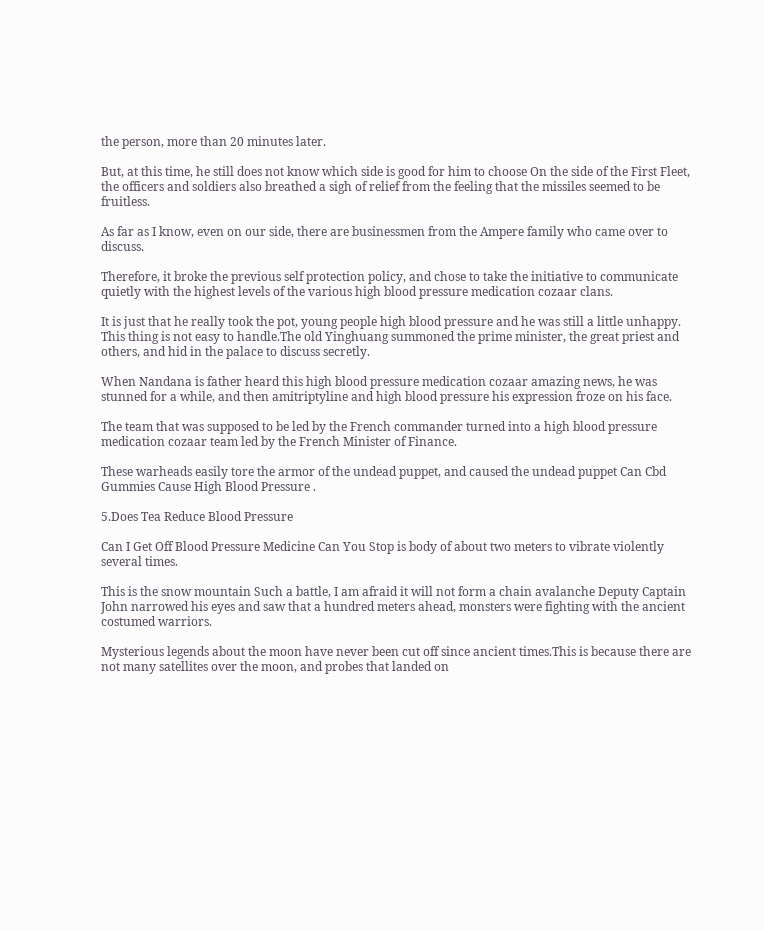the person, more than 20 minutes later.

But, at this time, he still does not know which side is good for him to choose On the side of the First Fleet, the officers and soldiers also breathed a sigh of relief from the feeling that the missiles seemed to be fruitless.

As far as I know, even on our side, there are businessmen from the Ampere family who came over to discuss.

Therefore, it broke the previous self protection policy, and chose to take the initiative to communicate quietly with the highest levels of the various high blood pressure medication cozaar clans.

It is just that he really took the pot, young people high blood pressure and he was still a little unhappy. This thing is not easy to handle.The old Yinghuang summoned the prime minister, the great priest and others, and hid in the palace to discuss secretly.

When Nandana is father heard this high blood pressure medication cozaar amazing news, he was stunned for a while, and then amitriptyline and high blood pressure his expression froze on his face.

The team that was supposed to be led by the French commander turned into a high blood pressure medication cozaar team led by the French Minister of Finance.

These warheads easily tore the armor of the undead puppet, and caused the undead puppet Can Cbd Gummies Cause High Blood Pressure .

5.Does Tea Reduce Blood Pressure

Can I Get Off Blood Pressure Medicine Can You Stop is body of about two meters to vibrate violently several times.

This is the snow mountain Such a battle, I am afraid it will not form a chain avalanche Deputy Captain John narrowed his eyes and saw that a hundred meters ahead, monsters were fighting with the ancient costumed warriors.

Mysterious legends about the moon have never been cut off since ancient times.This is because there are not many satellites over the moon, and probes that landed on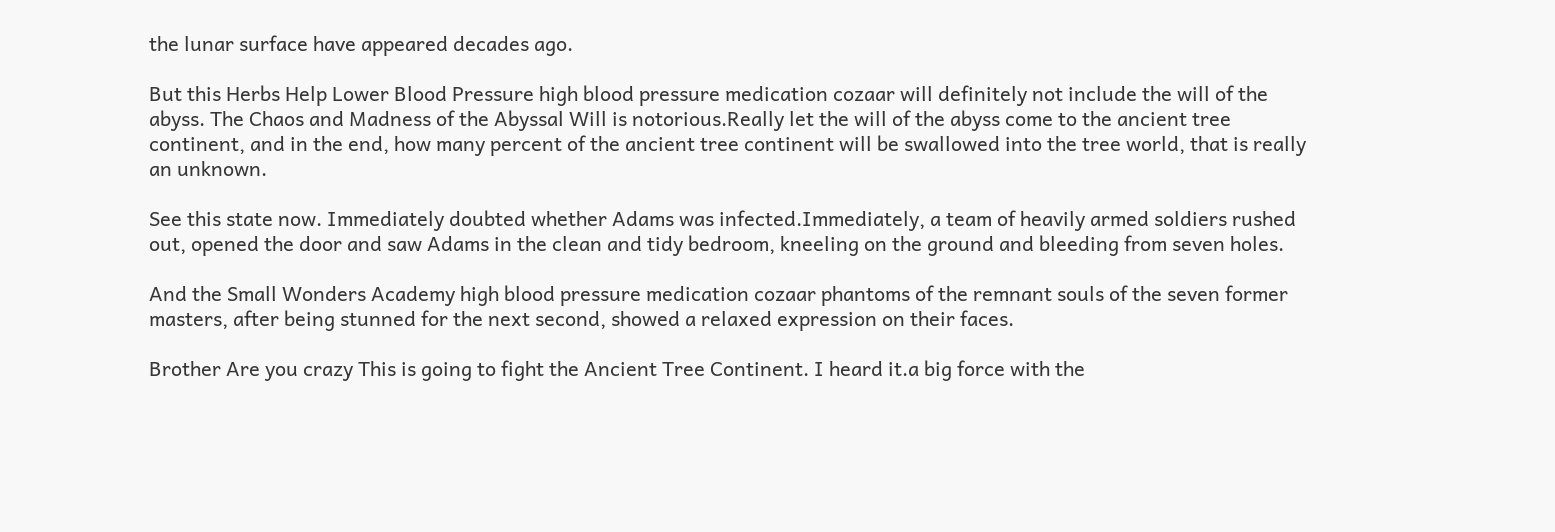the lunar surface have appeared decades ago.

But this Herbs Help Lower Blood Pressure high blood pressure medication cozaar will definitely not include the will of the abyss. The Chaos and Madness of the Abyssal Will is notorious.Really let the will of the abyss come to the ancient tree continent, and in the end, how many percent of the ancient tree continent will be swallowed into the tree world, that is really an unknown.

See this state now. Immediately doubted whether Adams was infected.Immediately, a team of heavily armed soldiers rushed out, opened the door and saw Adams in the clean and tidy bedroom, kneeling on the ground and bleeding from seven holes.

And the Small Wonders Academy high blood pressure medication cozaar phantoms of the remnant souls of the seven former masters, after being stunned for the next second, showed a relaxed expression on their faces.

Brother Are you crazy This is going to fight the Ancient Tree Continent. I heard it.a big force with the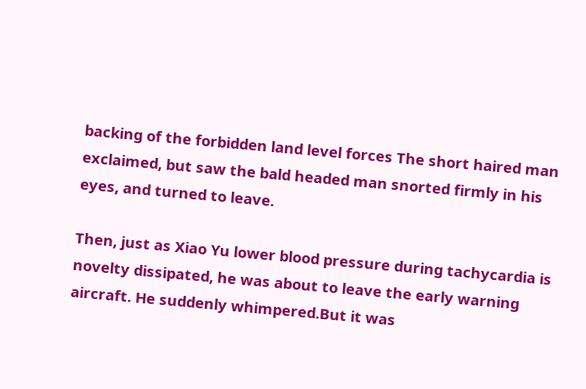backing of the forbidden land level forces The short haired man exclaimed, but saw the bald headed man snorted firmly in his eyes, and turned to leave.

Then, just as Xiao Yu lower blood pressure during tachycardia is novelty dissipated, he was about to leave the early warning aircraft. He suddenly whimpered.But it was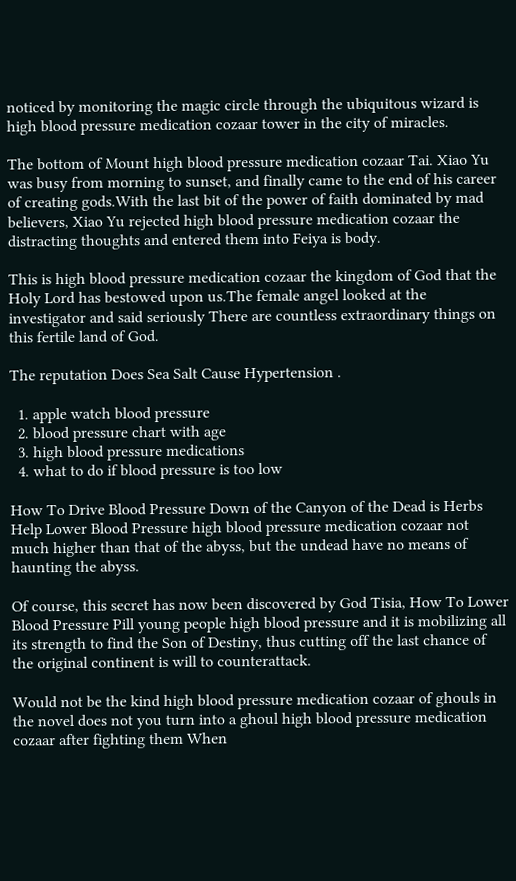noticed by monitoring the magic circle through the ubiquitous wizard is high blood pressure medication cozaar tower in the city of miracles.

The bottom of Mount high blood pressure medication cozaar Tai. Xiao Yu was busy from morning to sunset, and finally came to the end of his career of creating gods.With the last bit of the power of faith dominated by mad believers, Xiao Yu rejected high blood pressure medication cozaar the distracting thoughts and entered them into Feiya is body.

This is high blood pressure medication cozaar the kingdom of God that the Holy Lord has bestowed upon us.The female angel looked at the investigator and said seriously There are countless extraordinary things on this fertile land of God.

The reputation Does Sea Salt Cause Hypertension .

  1. apple watch blood pressure
  2. blood pressure chart with age
  3. high blood pressure medications
  4. what to do if blood pressure is too low

How To Drive Blood Pressure Down of the Canyon of the Dead is Herbs Help Lower Blood Pressure high blood pressure medication cozaar not much higher than that of the abyss, but the undead have no means of haunting the abyss.

Of course, this secret has now been discovered by God Tisia, How To Lower Blood Pressure Pill young people high blood pressure and it is mobilizing all its strength to find the Son of Destiny, thus cutting off the last chance of the original continent is will to counterattack.

Would not be the kind high blood pressure medication cozaar of ghouls in the novel does not you turn into a ghoul high blood pressure medication cozaar after fighting them When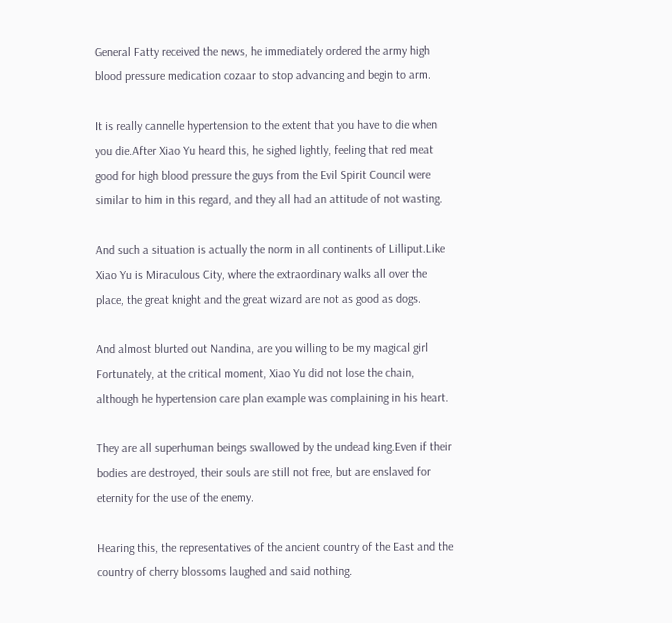General Fatty received the news, he immediately ordered the army high blood pressure medication cozaar to stop advancing and begin to arm.

It is really cannelle hypertension to the extent that you have to die when you die.After Xiao Yu heard this, he sighed lightly, feeling that red meat good for high blood pressure the guys from the Evil Spirit Council were similar to him in this regard, and they all had an attitude of not wasting.

And such a situation is actually the norm in all continents of Lilliput.Like Xiao Yu is Miraculous City, where the extraordinary walks all over the place, the great knight and the great wizard are not as good as dogs.

And almost blurted out Nandina, are you willing to be my magical girl Fortunately, at the critical moment, Xiao Yu did not lose the chain, although he hypertension care plan example was complaining in his heart.

They are all superhuman beings swallowed by the undead king.Even if their bodies are destroyed, their souls are still not free, but are enslaved for eternity for the use of the enemy.

Hearing this, the representatives of the ancient country of the East and the country of cherry blossoms laughed and said nothing.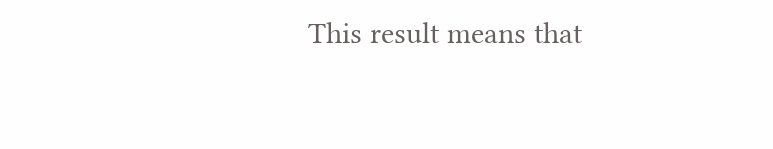This result means that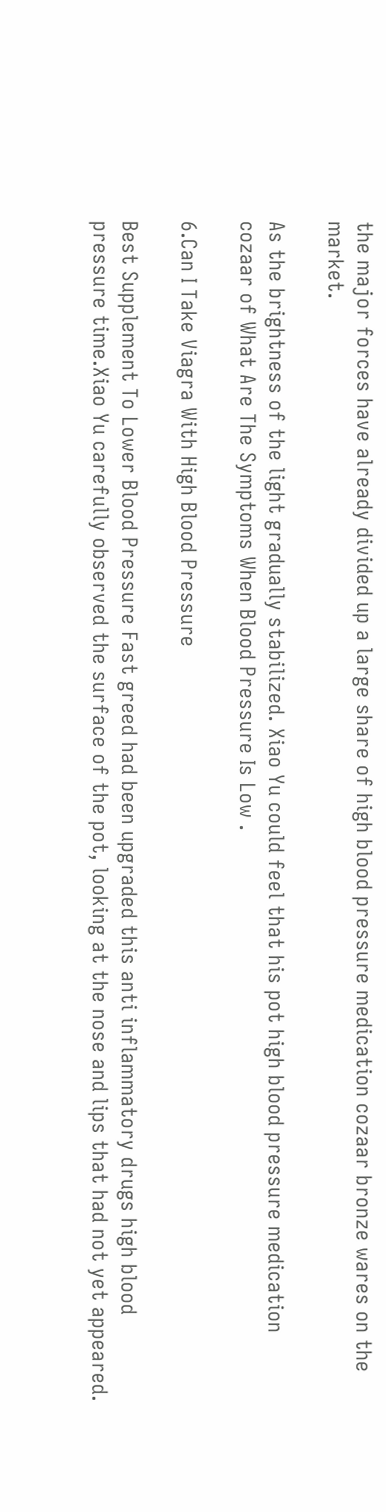the major forces have already divided up a large share of high blood pressure medication cozaar bronze wares on the market.

As the brightness of the light gradually stabilized. Xiao Yu could feel that his pot high blood pressure medication cozaar of What Are The Symptoms When Blood Pressure Is Low .

6.Can I Take Viagra With High Blood Pressure

Best Supplement To Lower Blood Pressure Fast greed had been upgraded this anti inflammatory drugs high blood pressure time.Xiao Yu carefully observed the surface of the pot, looking at the nose and lips that had not yet appeared.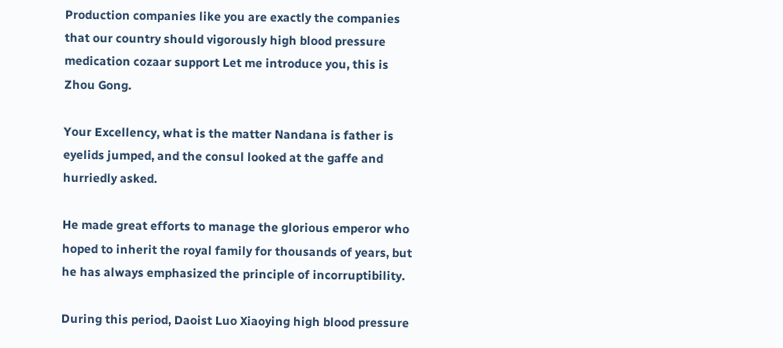Production companies like you are exactly the companies that our country should vigorously high blood pressure medication cozaar support Let me introduce you, this is Zhou Gong.

Your Excellency, what is the matter Nandana is father is eyelids jumped, and the consul looked at the gaffe and hurriedly asked.

He made great efforts to manage the glorious emperor who hoped to inherit the royal family for thousands of years, but he has always emphasized the principle of incorruptibility.

During this period, Daoist Luo Xiaoying high blood pressure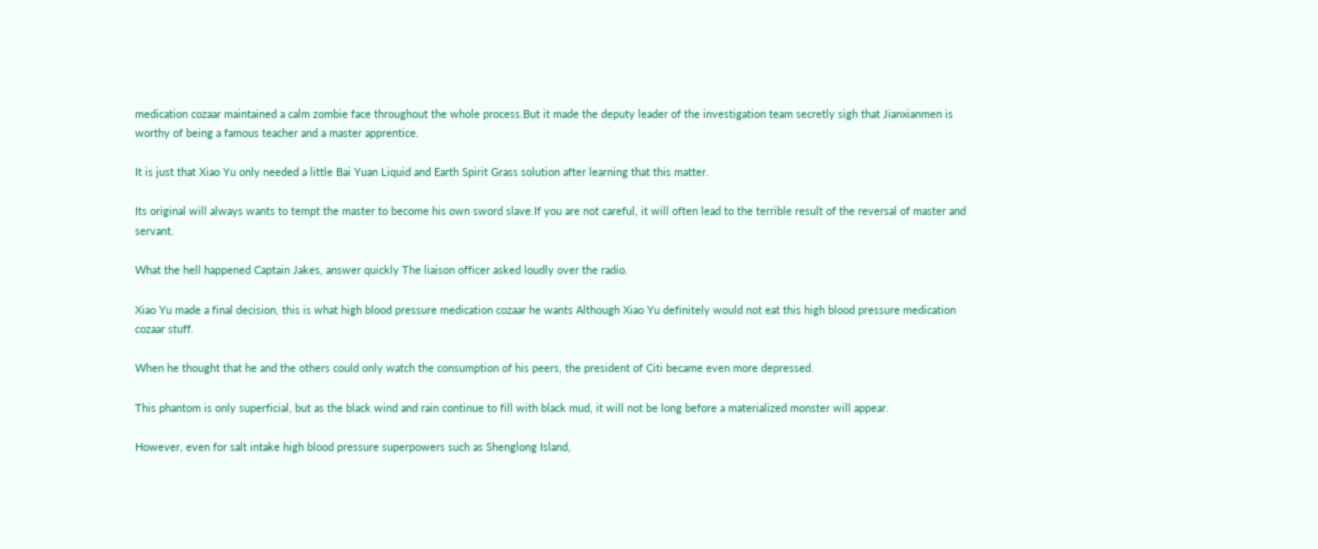medication cozaar maintained a calm zombie face throughout the whole process.But it made the deputy leader of the investigation team secretly sigh that Jianxianmen is worthy of being a famous teacher and a master apprentice.

It is just that Xiao Yu only needed a little Bai Yuan Liquid and Earth Spirit Grass solution after learning that this matter.

Its original will always wants to tempt the master to become his own sword slave.If you are not careful, it will often lead to the terrible result of the reversal of master and servant.

What the hell happened Captain Jakes, answer quickly The liaison officer asked loudly over the radio.

Xiao Yu made a final decision, this is what high blood pressure medication cozaar he wants Although Xiao Yu definitely would not eat this high blood pressure medication cozaar stuff.

When he thought that he and the others could only watch the consumption of his peers, the president of Citi became even more depressed.

This phantom is only superficial, but as the black wind and rain continue to fill with black mud, it will not be long before a materialized monster will appear.

However, even for salt intake high blood pressure superpowers such as Shenglong Island,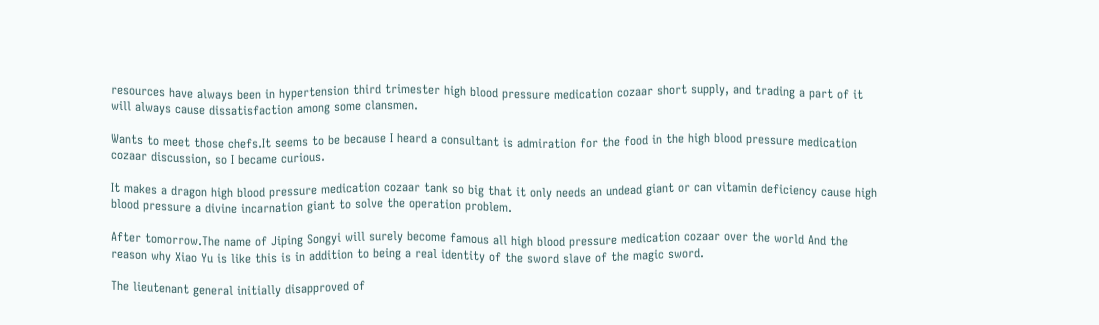resources have always been in hypertension third trimester high blood pressure medication cozaar short supply, and trading a part of it will always cause dissatisfaction among some clansmen.

Wants to meet those chefs.It seems to be because I heard a consultant is admiration for the food in the high blood pressure medication cozaar discussion, so I became curious.

It makes a dragon high blood pressure medication cozaar tank so big that it only needs an undead giant or can vitamin deficiency cause high blood pressure a divine incarnation giant to solve the operation problem.

After tomorrow.The name of Jiping Songyi will surely become famous all high blood pressure medication cozaar over the world And the reason why Xiao Yu is like this is in addition to being a real identity of the sword slave of the magic sword.

The lieutenant general initially disapproved of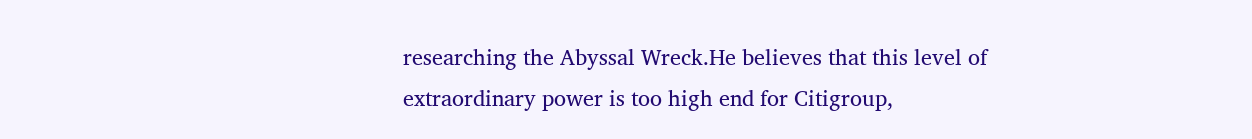researching the Abyssal Wreck.He believes that this level of extraordinary power is too high end for Citigroup,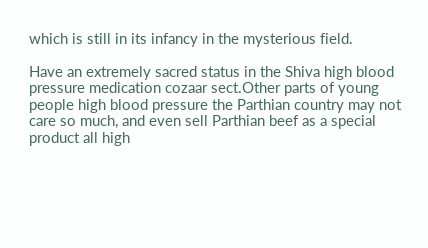which is still in its infancy in the mysterious field.

Have an extremely sacred status in the Shiva high blood pressure medication cozaar sect.Other parts of young people high blood pressure the Parthian country may not care so much, and even sell Parthian beef as a special product all high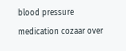blood pressure medication cozaar over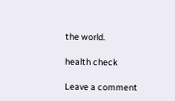the world.

health check

Leave a comment